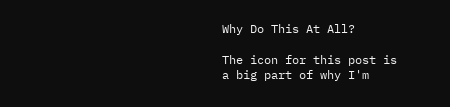Why Do This At All?

The icon for this post is a big part of why I'm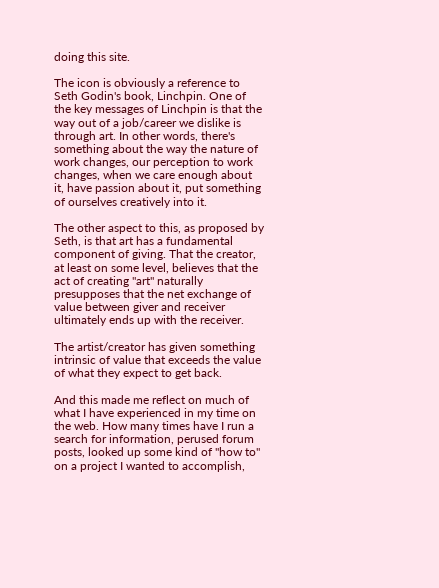doing this site.

The icon is obviously a reference to Seth Godin's book, Linchpin. One of the key messages of Linchpin is that the way out of a job/career we dislike is through art. In other words, there's something about the way the nature of work changes, our perception to work changes, when we care enough about it, have passion about it, put something of ourselves creatively into it.

The other aspect to this, as proposed by Seth, is that art has a fundamental component of giving. That the creator, at least on some level, believes that the act of creating "art" naturally presupposes that the net exchange of value between giver and receiver ultimately ends up with the receiver.

The artist/creator has given something intrinsic of value that exceeds the value of what they expect to get back.

And this made me reflect on much of what I have experienced in my time on the web. How many times have I run a search for information, perused forum posts, looked up some kind of "how to" on a project I wanted to accomplish,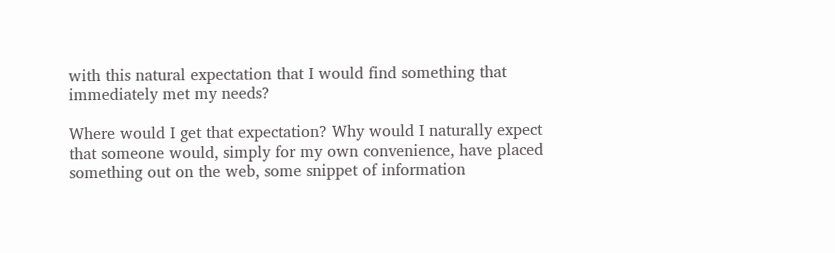with this natural expectation that I would find something that immediately met my needs?

Where would I get that expectation? Why would I naturally expect that someone would, simply for my own convenience, have placed something out on the web, some snippet of information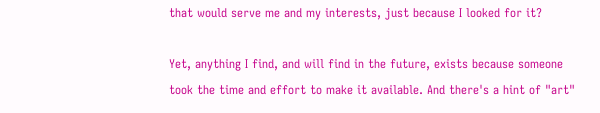that would serve me and my interests, just because I looked for it?

Yet, anything I find, and will find in the future, exists because someone took the time and effort to make it available. And there's a hint of "art"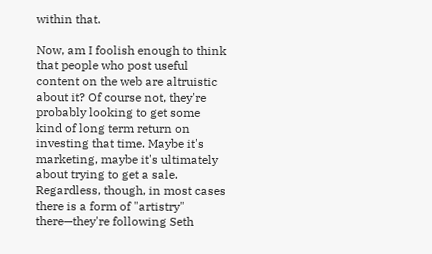within that.

Now, am I foolish enough to think that people who post useful content on the web are altruistic about it? Of course not, they're probably looking to get some kind of long term return on investing that time. Maybe it's marketing, maybe it's ultimately about trying to get a sale. Regardless, though, in most cases there is a form of "artistry" there—they're following Seth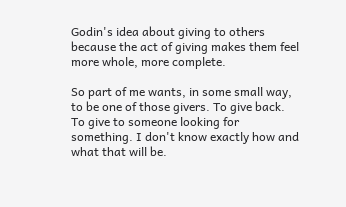Godin's idea about giving to others because the act of giving makes them feel more whole, more complete.

So part of me wants, in some small way, to be one of those givers. To give back. To give to someone looking for something. I don't know exactly how and what that will be.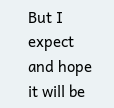But I expect and hope it will be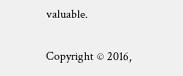valuable.

Copyright © 2016,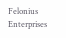Felonius Enterprises